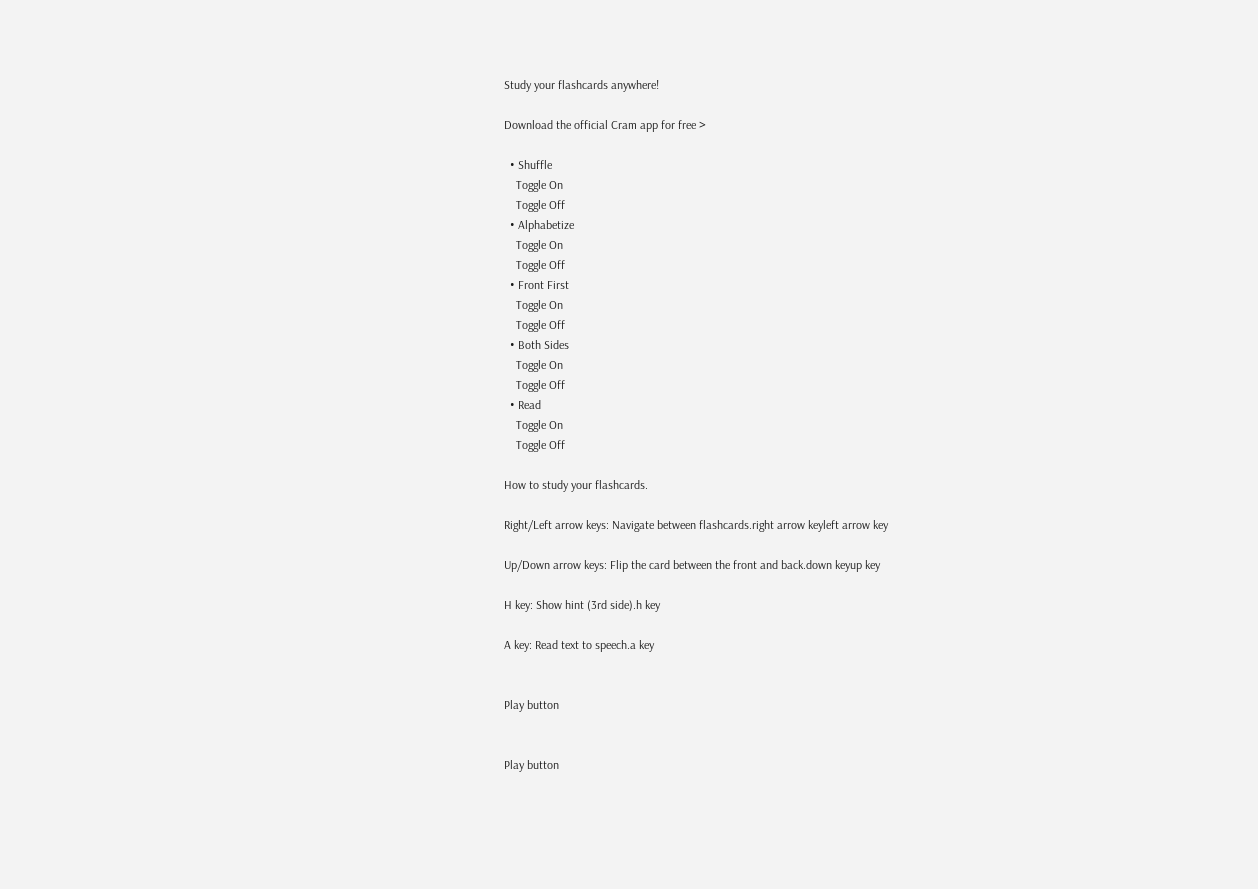Study your flashcards anywhere!

Download the official Cram app for free >

  • Shuffle
    Toggle On
    Toggle Off
  • Alphabetize
    Toggle On
    Toggle Off
  • Front First
    Toggle On
    Toggle Off
  • Both Sides
    Toggle On
    Toggle Off
  • Read
    Toggle On
    Toggle Off

How to study your flashcards.

Right/Left arrow keys: Navigate between flashcards.right arrow keyleft arrow key

Up/Down arrow keys: Flip the card between the front and back.down keyup key

H key: Show hint (3rd side).h key

A key: Read text to speech.a key


Play button


Play button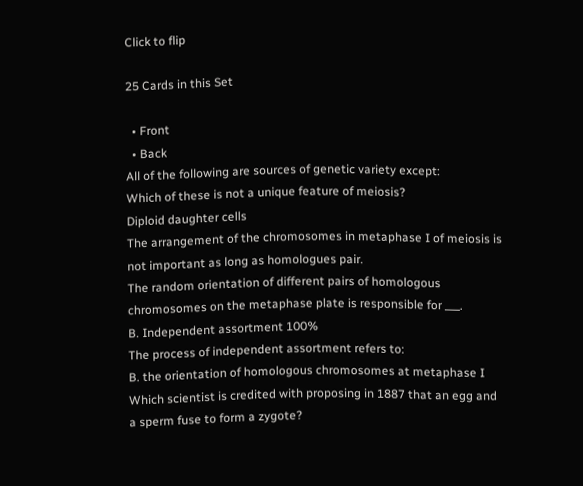Click to flip

25 Cards in this Set

  • Front
  • Back
All of the following are sources of genetic variety except:
Which of these is not a unique feature of meiosis?
Diploid daughter cells
The arrangement of the chromosomes in metaphase I of meiosis is not important as long as homologues pair.
The random orientation of different pairs of homologous chromosomes on the metaphase plate is responsible for ___.
B. Independent assortment 100%
The process of independent assortment refers to:
B. the orientation of homologous chromosomes at metaphase I
Which scientist is credited with proposing in 1887 that an egg and a sperm fuse to form a zygote?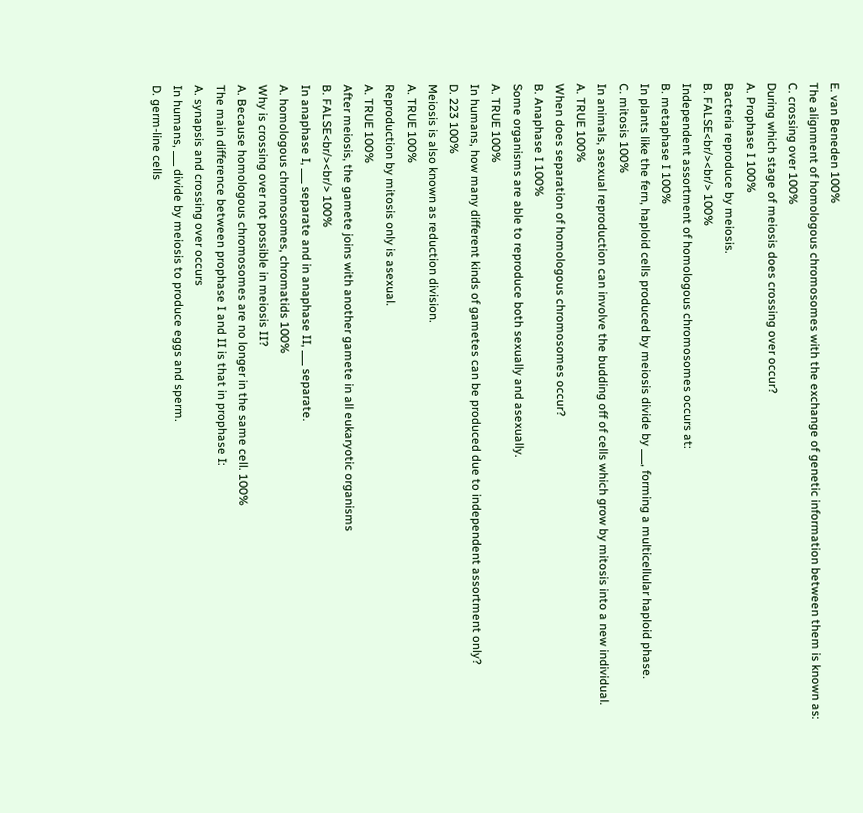E. van Beneden 100%
The alignment of homologous chromosomes with the exchange of genetic information between them is known as:
C. crossing over 100%
During which stage of meiosis does crossing over occur?
A. Prophase I 100%
Bacteria reproduce by meiosis.
B. FALSE<br/><br/> 100%
Independent assortment of homologous chromosomes occurs at:
B. metaphase I 100%
In plants like the fern, haploid cells produced by meiosis divide by ___, forming a multicellular haploid phase.
C. mitosis 100%
In animals, asexual reproduction can involve the budding off of cells which grow by mitosis into a new individual.
A. TRUE 100%
When does separation of homologous chromosomes occur?
B. Anaphase I 100%
Some organisms are able to reproduce both sexually and asexually.
A. TRUE 100%
In humans, how many different kinds of gametes can be produced due to independent assortment only?
D. 223 100%
Meiosis is also known as reduction division.
A. TRUE 100%
Reproduction by mitosis only is asexual.
A. TRUE 100%
After meiosis, the gamete joins with another gamete in all eukaryotic organisms
B. FALSE<br/><br/> 100%
In anaphase I, ___ separate and in anaphase II, ___ separate.
A. homologous chromosomes, chromatids 100%
Why is crossing over not possible in meiosis II?
A. Because homologous chromosomes are no longer in the same cell. 100%
The main difference between prophase I and II is that in prophase I:
A. synapsis and crossing over occurs
In humans, ___ divide by meiosis to produce eggs and sperm.
D. germ-line cells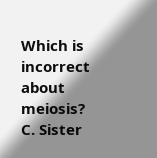Which is incorrect about meiosis?
C. Sister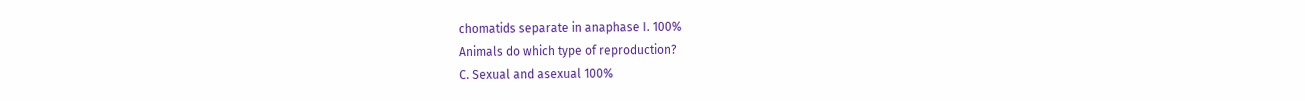chomatids separate in anaphase I. 100%
Animals do which type of reproduction?
C. Sexual and asexual 100%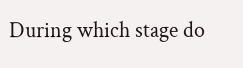During which stage do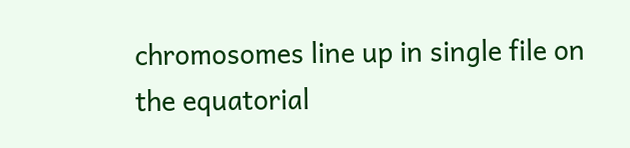chromosomes line up in single file on the equatorial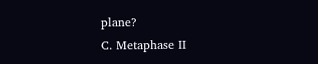plane?
C. Metaphase II